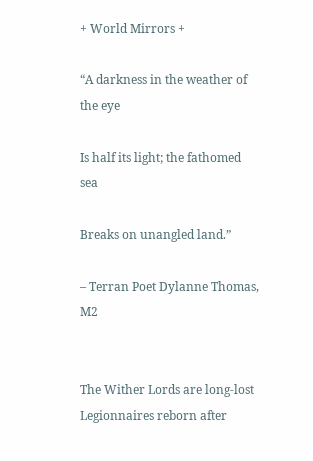+ World Mirrors +

“A darkness in the weather of the eye

Is half its light; the fathomed sea

Breaks on unangled land.”

– Terran Poet Dylanne Thomas, M2


The Wither Lords are long-lost Legionnaires reborn after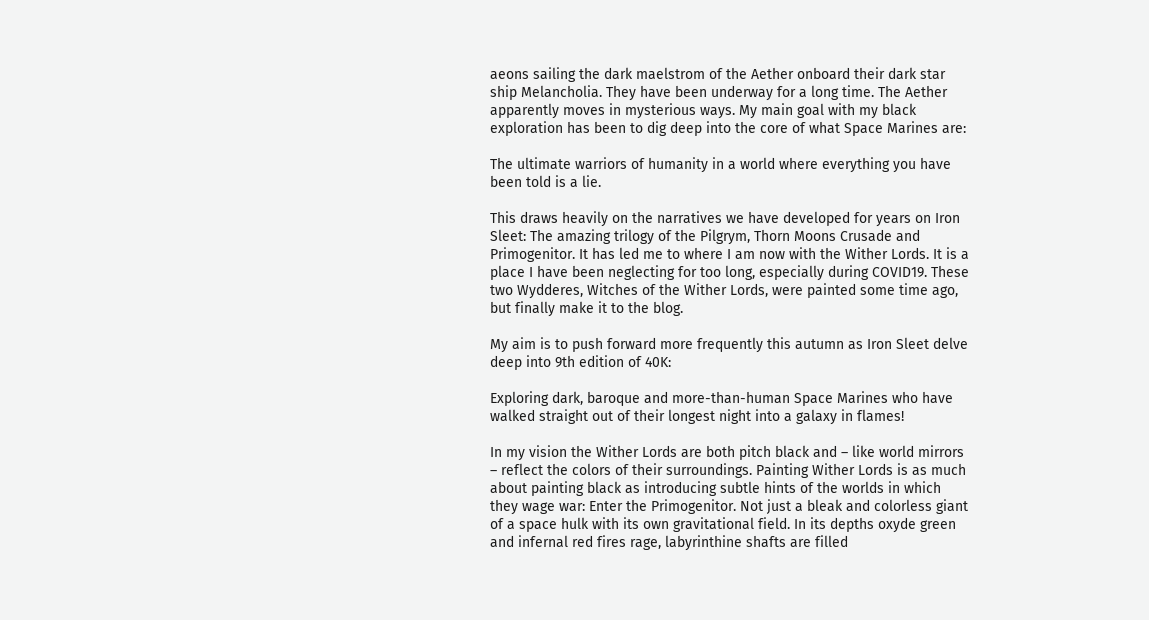aeons sailing the dark maelstrom of the Aether onboard their dark star ship Melancholia. They have been underway for a long time. The Aether apparently moves in mysterious ways. My main goal with my black exploration has been to dig deep into the core of what Space Marines are:

The ultimate warriors of humanity in a world where everything you have been told is a lie.

This draws heavily on the narratives we have developed for years on Iron Sleet: The amazing trilogy of the Pilgrym, Thorn Moons Crusade and Primogenitor. It has led me to where I am now with the Wither Lords. It is a place I have been neglecting for too long, especially during COVID19. These two Wydderes, Witches of the Wither Lords, were painted some time ago, but finally make it to the blog.

My aim is to push forward more frequently this autumn as Iron Sleet delve deep into 9th edition of 40K:

Exploring dark, baroque and more-than-human Space Marines who have walked straight out of their longest night into a galaxy in flames!

In my vision the Wither Lords are both pitch black and – like world mirrors – reflect the colors of their surroundings. Painting Wither Lords is as much about painting black as introducing subtle hints of the worlds in which they wage war: Enter the Primogenitor. Not just a bleak and colorless giant of a space hulk with its own gravitational field. In its depths oxyde green and infernal red fires rage, labyrinthine shafts are filled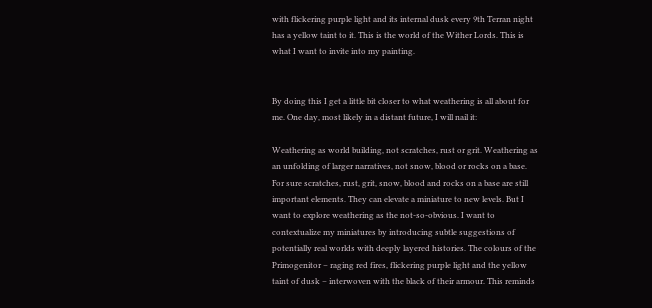with flickering purple light and its internal dusk every 9th Terran night has a yellow taint to it. This is the world of the Wither Lords. This is what I want to invite into my painting.


By doing this I get a little bit closer to what weathering is all about for me. One day, most likely in a distant future, I will nail it:

Weathering as world building, not scratches, rust or grit. Weathering as an unfolding of larger narratives, not snow, blood or rocks on a base. For sure scratches, rust, grit, snow, blood and rocks on a base are still important elements. They can elevate a miniature to new levels. But I want to explore weathering as the not-so-obvious. I want to contextualize my miniatures by introducing subtle suggestions of potentially real worlds with deeply layered histories. The colours of the Primogenitor – raging red fires, flickering purple light and the yellow taint of dusk – interwoven with the black of their armour. This reminds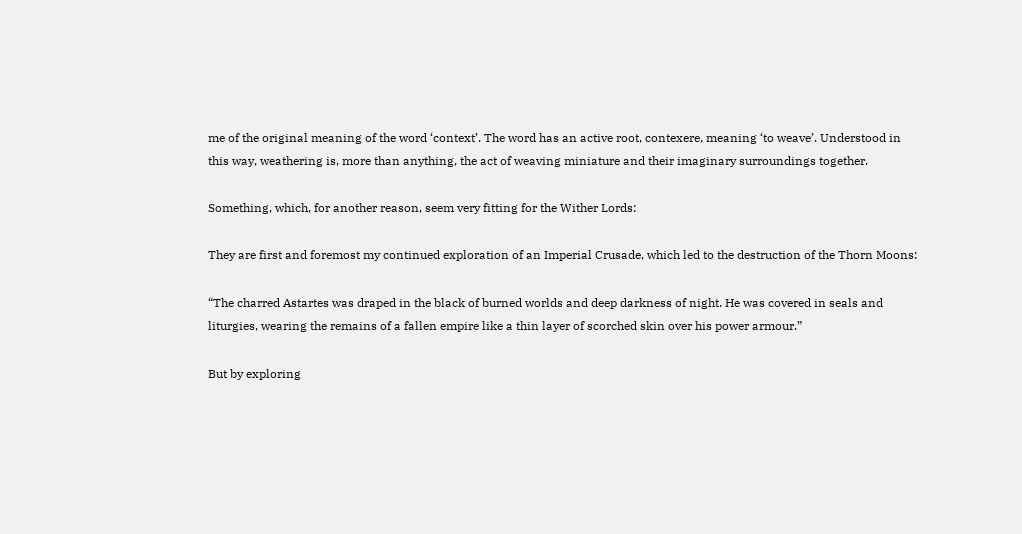me of the original meaning of the word ‘context’. The word has an active root, contexere, meaning ‘to weave’. Understood in this way, weathering is, more than anything, the act of weaving miniature and their imaginary surroundings together.

Something, which, for another reason, seem very fitting for the Wither Lords:

They are first and foremost my continued exploration of an Imperial Crusade, which led to the destruction of the Thorn Moons:

“The charred Astartes was draped in the black of burned worlds and deep darkness of night. He was covered in seals and liturgies, wearing the remains of a fallen empire like a thin layer of scorched skin over his power armour.”

But by exploring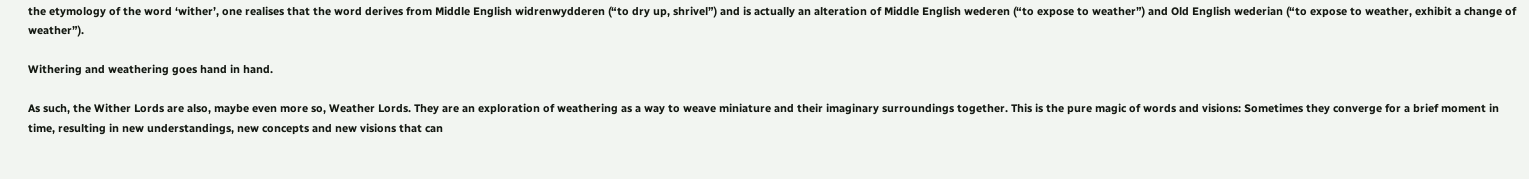the etymology of the word ‘wither’, one realises that the word derives from Middle English widrenwydderen (“to dry up, shrivel”) and is actually an alteration of Middle English wederen (“to expose to weather”) and Old English wederian (“to expose to weather, exhibit a change of weather”).

Withering and weathering goes hand in hand.

As such, the Wither Lords are also, maybe even more so, Weather Lords. They are an exploration of weathering as a way to weave miniature and their imaginary surroundings together. This is the pure magic of words and visions: Sometimes they converge for a brief moment in time, resulting in new understandings, new concepts and new visions that can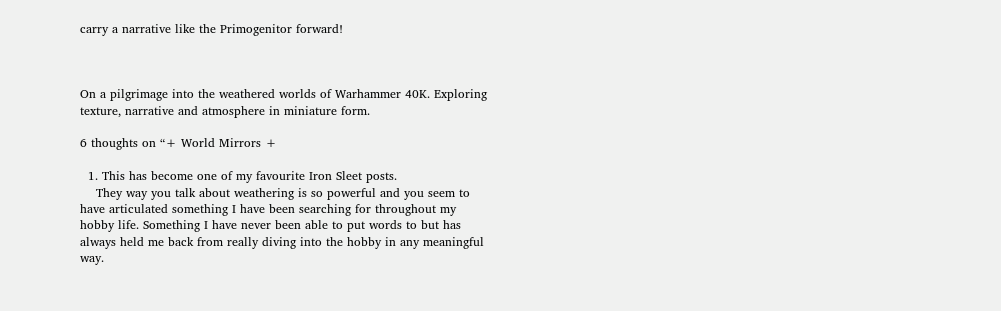carry a narrative like the Primogenitor forward!



On a pilgrimage into the weathered worlds of Warhammer 40K. Exploring texture, narrative and atmosphere in miniature form.

6 thoughts on “+ World Mirrors +

  1. This has become one of my favourite Iron Sleet posts.
    They way you talk about weathering is so powerful and you seem to have articulated something I have been searching for throughout my hobby life. Something I have never been able to put words to but has always held me back from really diving into the hobby in any meaningful way.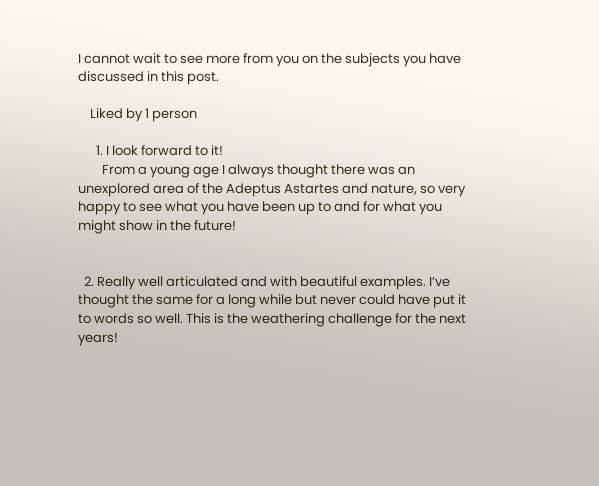I cannot wait to see more from you on the subjects you have discussed in this post.

    Liked by 1 person

      1. I look forward to it!
        From a young age I always thought there was an unexplored area of the Adeptus Astartes and nature, so very happy to see what you have been up to and for what you might show in the future!


  2. Really well articulated and with beautiful examples. I’ve thought the same for a long while but never could have put it to words so well. This is the weathering challenge for the next years!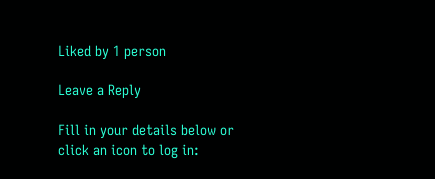Liked by 1 person

Leave a Reply

Fill in your details below or click an icon to log in: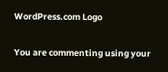WordPress.com Logo

You are commenting using your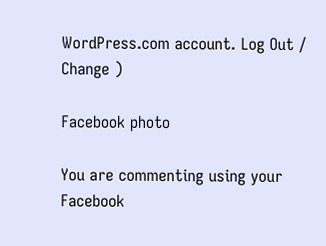WordPress.com account. Log Out /  Change )

Facebook photo

You are commenting using your Facebook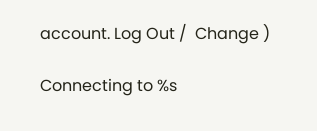account. Log Out /  Change )

Connecting to %s